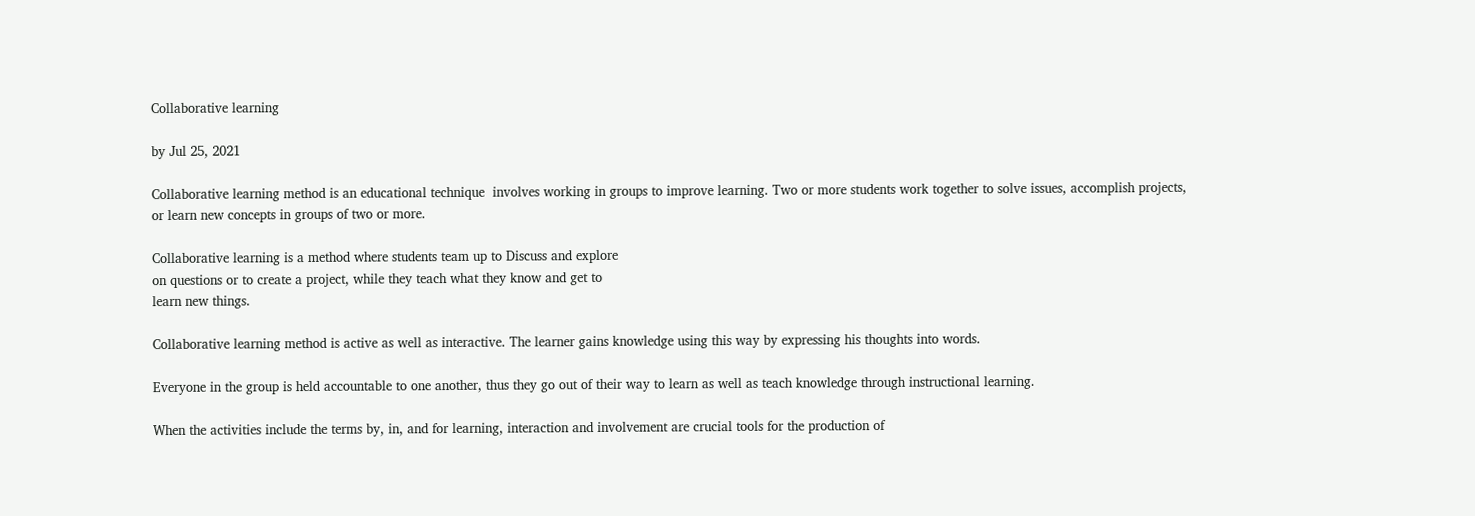Collaborative learning

by Jul 25, 2021

Collaborative learning method is an educational technique  involves working in groups to improve learning. Two or more students work together to solve issues, accomplish projects, or learn new concepts in groups of two or more.

Collaborative learning is a method where students team up to Discuss and explore
on questions or to create a project, while they teach what they know and get to
learn new things.

Collaborative learning method is active as well as interactive. The learner gains knowledge using this way by expressing his thoughts into words.

Everyone in the group is held accountable to one another, thus they go out of their way to learn as well as teach knowledge through instructional learning.

When the activities include the terms by, in, and for learning, interaction and involvement are crucial tools for the production of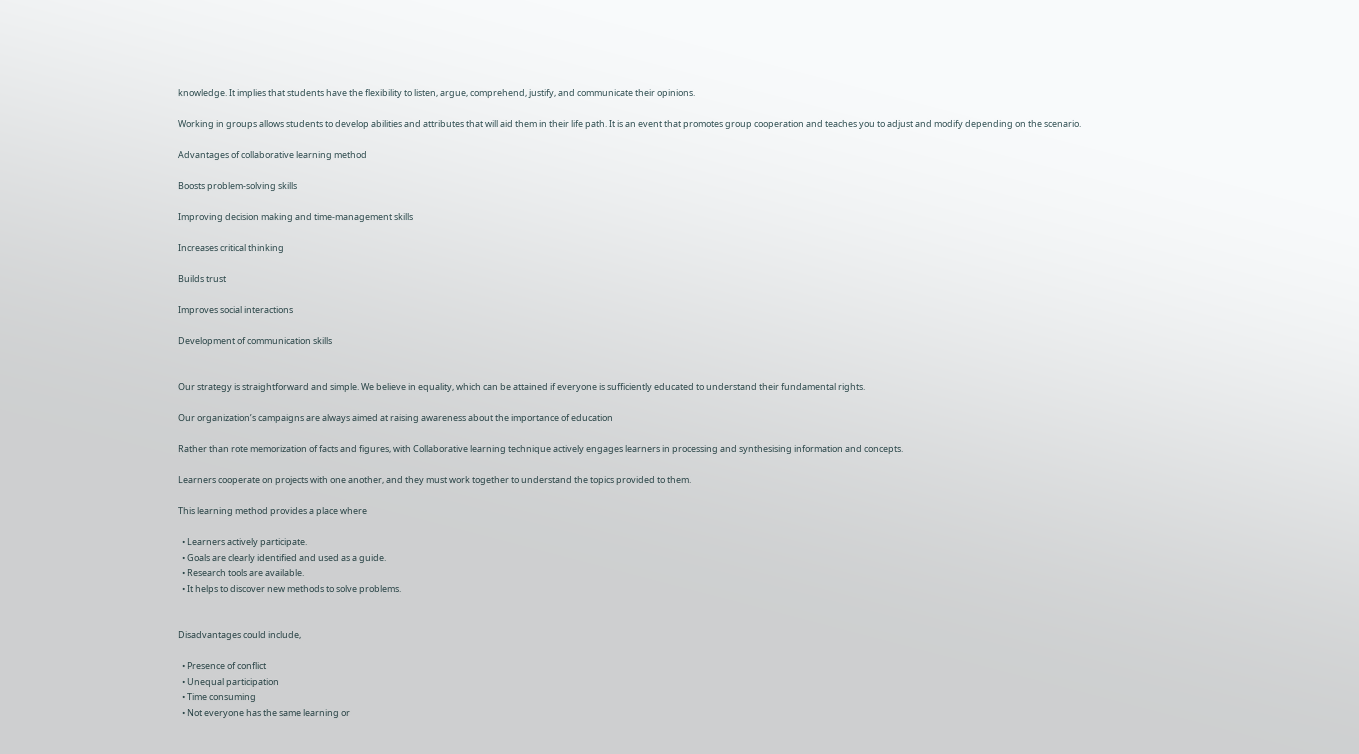knowledge. It implies that students have the flexibility to listen, argue, comprehend, justify, and communicate their opinions.

Working in groups allows students to develop abilities and attributes that will aid them in their life path. It is an event that promotes group cooperation and teaches you to adjust and modify depending on the scenario.

Advantages of collaborative learning method

Boosts problem-solving skills

Improving decision making and time-management skills

Increases critical thinking

Builds trust

Improves social interactions

Development of communication skills


Our strategy is straightforward and simple. We believe in equality, which can be attained if everyone is sufficiently educated to understand their fundamental rights.

Our organization’s campaigns are always aimed at raising awareness about the importance of education

Rather than rote memorization of facts and figures, with Collaborative learning technique actively engages learners in processing and synthesising information and concepts.

Learners cooperate on projects with one another, and they must work together to understand the topics provided to them.

This learning method provides a place where

  • Learners actively participate.
  • Goals are clearly identified and used as a guide.
  • Research tools are available.
  • It helps to discover new methods to solve problems.


Disadvantages could include,

  • Presence of conflict
  • Unequal participation
  • Time consuming
  • Not everyone has the same learning or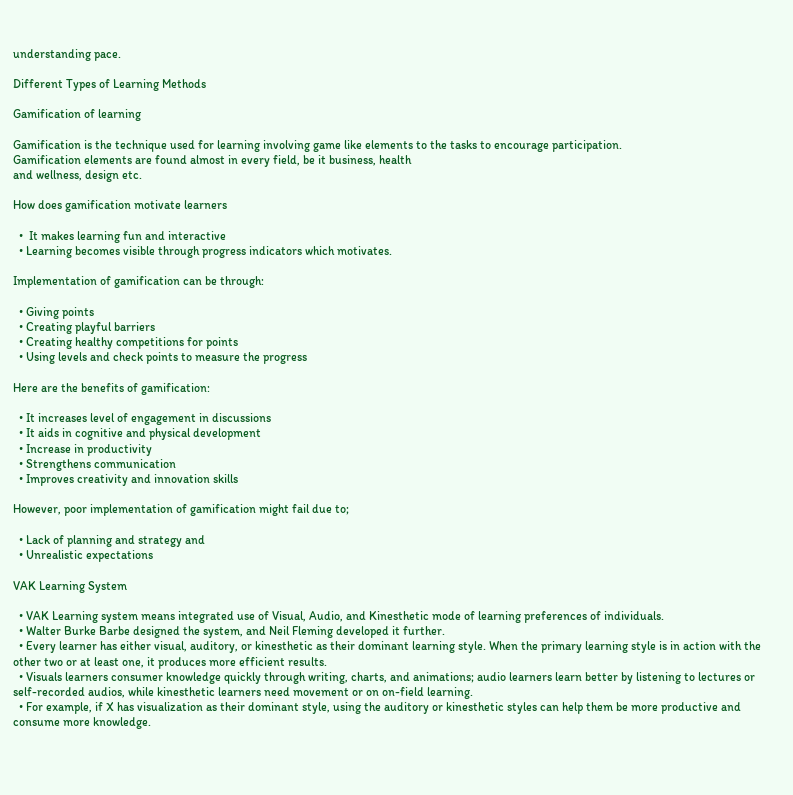understanding pace.

Different Types of Learning Methods

Gamification of learning

Gamification is the technique used for learning involving game like elements to the tasks to encourage participation.
Gamification elements are found almost in every field, be it business, health
and wellness, design etc.

How does gamification motivate learners

  •  It makes learning fun and interactive
  • Learning becomes visible through progress indicators which motivates.

Implementation of gamification can be through:

  • Giving points
  • Creating playful barriers
  • Creating healthy competitions for points
  • Using levels and check points to measure the progress

Here are the benefits of gamification:

  • It increases level of engagement in discussions
  • It aids in cognitive and physical development
  • Increase in productivity
  • Strengthens communication
  • Improves creativity and innovation skills

However, poor implementation of gamification might fail due to;

  • Lack of planning and strategy and
  • Unrealistic expectations

VAK Learning System

  • VAK Learning system means integrated use of Visual, Audio, and Kinesthetic mode of learning preferences of individuals.
  • Walter Burke Barbe designed the system, and Neil Fleming developed it further.
  • Every learner has either visual, auditory, or kinesthetic as their dominant learning style. When the primary learning style is in action with the other two or at least one, it produces more efficient results.
  • Visuals learners consumer knowledge quickly through writing, charts, and animations; audio learners learn better by listening to lectures or self-recorded audios, while kinesthetic learners need movement or on on-field learning.
  • For example, if X has visualization as their dominant style, using the auditory or kinesthetic styles can help them be more productive and consume more knowledge.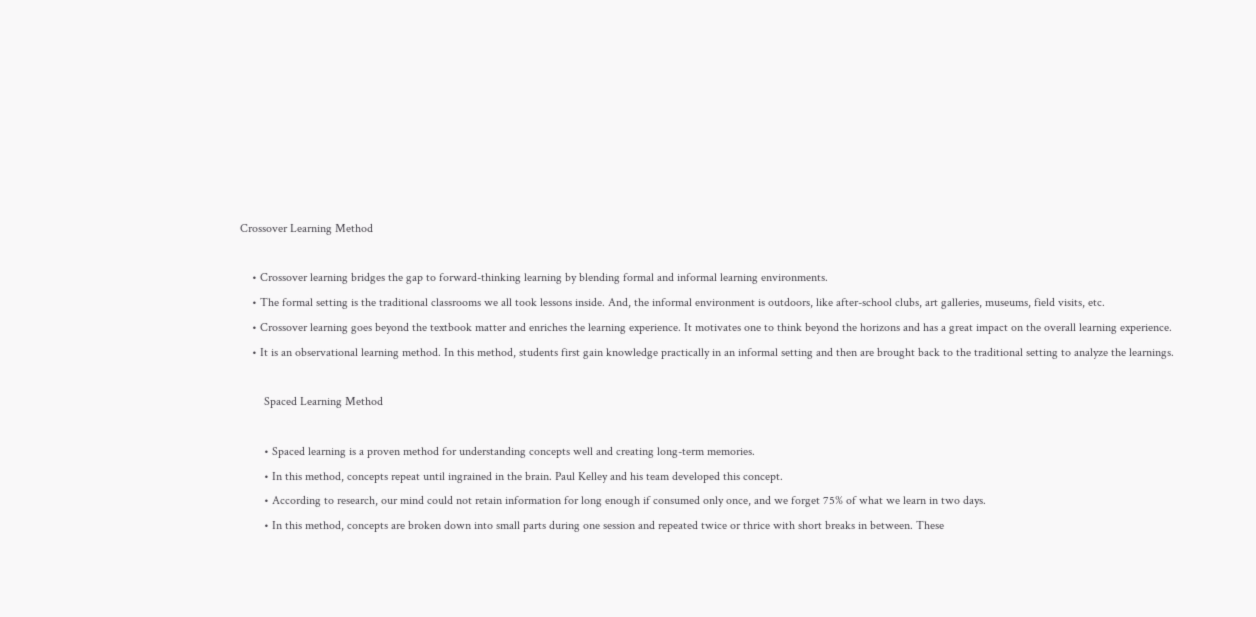Crossover Learning Method

    • Crossover learning bridges the gap to forward-thinking learning by blending formal and informal learning environments.
    • The formal setting is the traditional classrooms we all took lessons inside. And, the informal environment is outdoors, like after-school clubs, art galleries, museums, field visits, etc.
    • Crossover learning goes beyond the textbook matter and enriches the learning experience. It motivates one to think beyond the horizons and has a great impact on the overall learning experience.
    • It is an observational learning method. In this method, students first gain knowledge practically in an informal setting and then are brought back to the traditional setting to analyze the learnings.

        Spaced Learning Method

        • Spaced learning is a proven method for understanding concepts well and creating long-term memories.
        • In this method, concepts repeat until ingrained in the brain. Paul Kelley and his team developed this concept.
        • According to research, our mind could not retain information for long enough if consumed only once, and we forget 75% of what we learn in two days.
        • In this method, concepts are broken down into small parts during one session and repeated twice or thrice with short breaks in between. These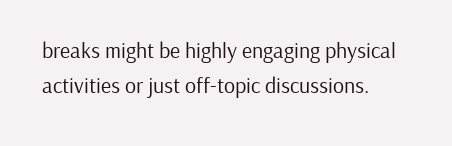breaks might be highly engaging physical activities or just off-topic discussions.